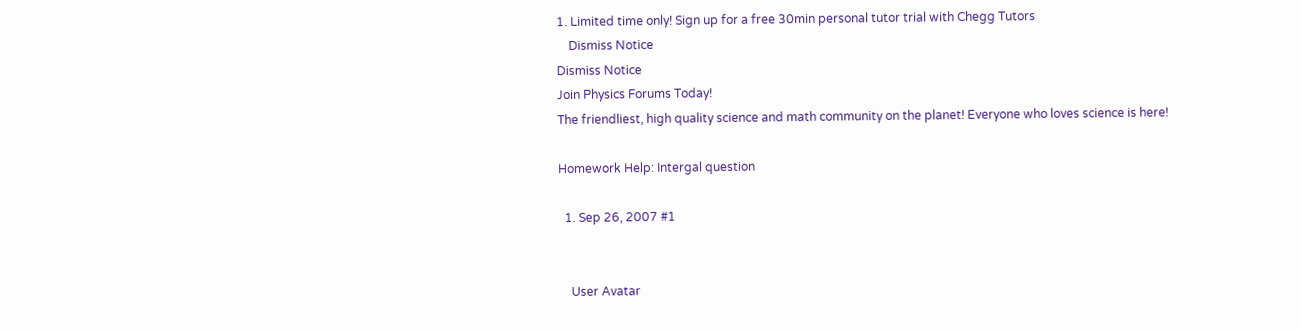1. Limited time only! Sign up for a free 30min personal tutor trial with Chegg Tutors
    Dismiss Notice
Dismiss Notice
Join Physics Forums Today!
The friendliest, high quality science and math community on the planet! Everyone who loves science is here!

Homework Help: Intergal question

  1. Sep 26, 2007 #1


    User Avatar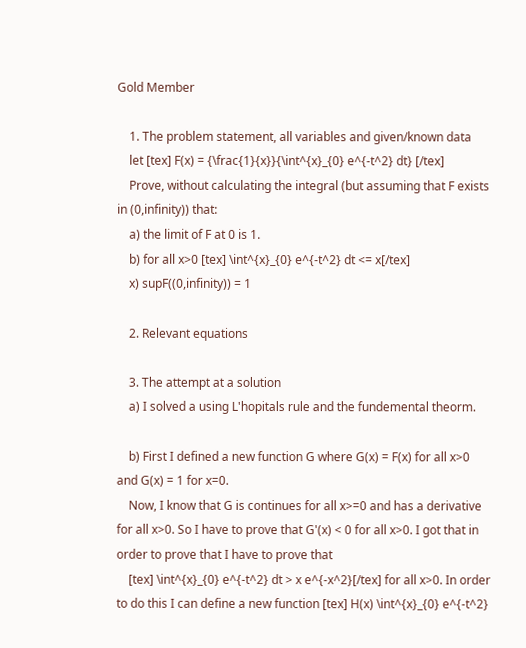Gold Member

    1. The problem statement, all variables and given/known data
    let [tex] F(x) = {\frac{1}{x}}{\int^{x}_{0} e^{-t^2} dt} [/tex]
    Prove, without calculating the integral (but assuming that F exists in (0,infinity)) that:
    a) the limit of F at 0 is 1.
    b) for all x>0 [tex] \int^{x}_{0} e^{-t^2} dt <= x[/tex]
    x) supF((0,infinity)) = 1

    2. Relevant equations

    3. The attempt at a solution
    a) I solved a using L'hopitals rule and the fundemental theorm.

    b) First I defined a new function G where G(x) = F(x) for all x>0 and G(x) = 1 for x=0.
    Now, I know that G is continues for all x>=0 and has a derivative for all x>0. So I have to prove that G'(x) < 0 for all x>0. I got that in order to prove that I have to prove that
    [tex] \int^{x}_{0} e^{-t^2} dt > x e^{-x^2}[/tex] for all x>0. In order to do this I can define a new function [tex] H(x) \int^{x}_{0} e^{-t^2}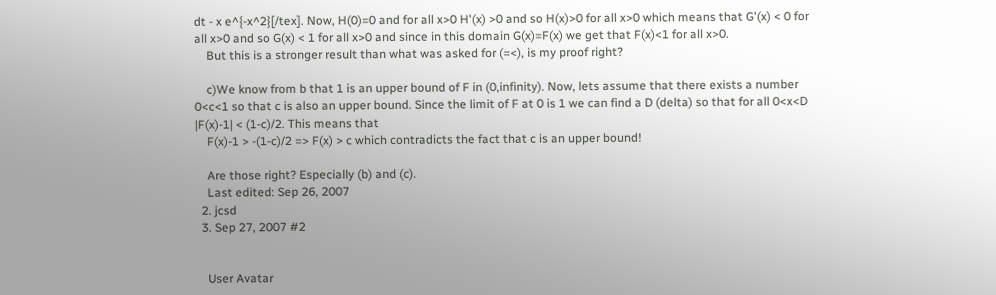dt - x e^{-x^2}[/tex]. Now, H(0)=0 and for all x>0 H'(x) >0 and so H(x)>0 for all x>0 which means that G'(x) < 0 for all x>0 and so G(x) < 1 for all x>0 and since in this domain G(x)=F(x) we get that F(x)<1 for all x>0.
    But this is a stronger result than what was asked for (=<), is my proof right?

    c)We know from b that 1 is an upper bound of F in (0,infinity). Now, lets assume that there exists a number 0<c<1 so that c is also an upper bound. Since the limit of F at 0 is 1 we can find a D (delta) so that for all 0<x<D |F(x)-1| < (1-c)/2. This means that
    F(x)-1 > -(1-c)/2 => F(x) > c which contradicts the fact that c is an upper bound!

    Are those right? Especially (b) and (c).
    Last edited: Sep 26, 2007
  2. jcsd
  3. Sep 27, 2007 #2


    User Avatar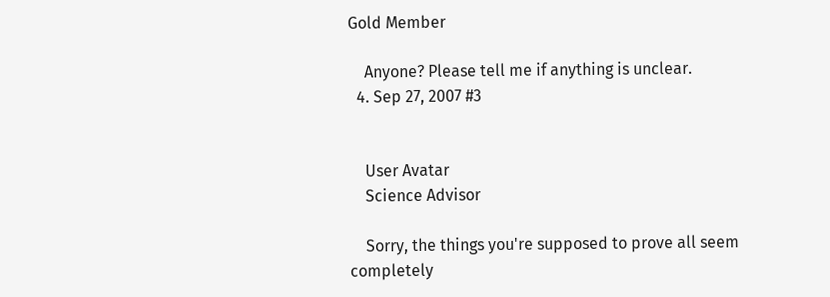Gold Member

    Anyone? Please tell me if anything is unclear.
  4. Sep 27, 2007 #3


    User Avatar
    Science Advisor

    Sorry, the things you're supposed to prove all seem completely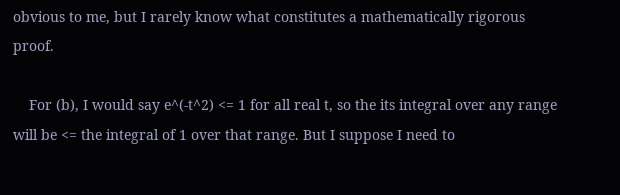obvious to me, but I rarely know what constitutes a mathematically rigorous proof.

    For (b), I would say e^(-t^2) <= 1 for all real t, so the its integral over any range will be <= the integral of 1 over that range. But I suppose I need to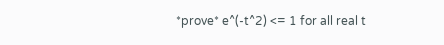*prove* e^(-t^2) <= 1 for all real t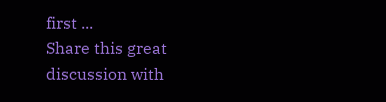first ...
Share this great discussion with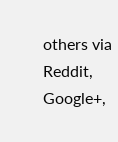others via Reddit, Google+,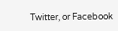Twitter, or Facebook